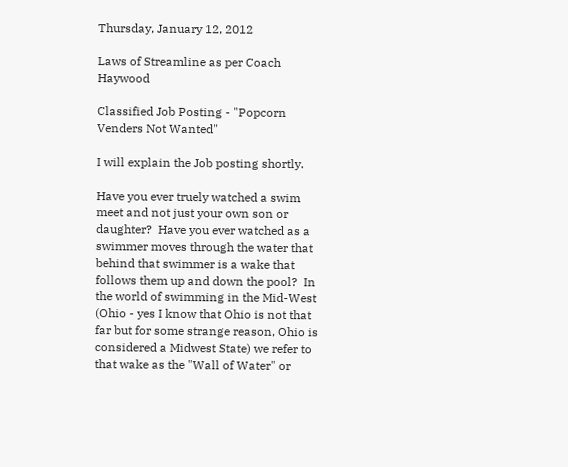Thursday, January 12, 2012

Laws of Streamline as per Coach Haywood

Classified Job Posting - "Popcorn Venders Not Wanted"

I will explain the Job posting shortly.

Have you ever truely watched a swim meet and not just your own son or daughter?  Have you ever watched as a swimmer moves through the water that behind that swimmer is a wake that follows them up and down the pool?  In the world of swimming in the Mid-West (Ohio - yes I know that Ohio is not that far but for some strange reason, Ohio is considered a Midwest State) we refer to that wake as the "Wall of Water" or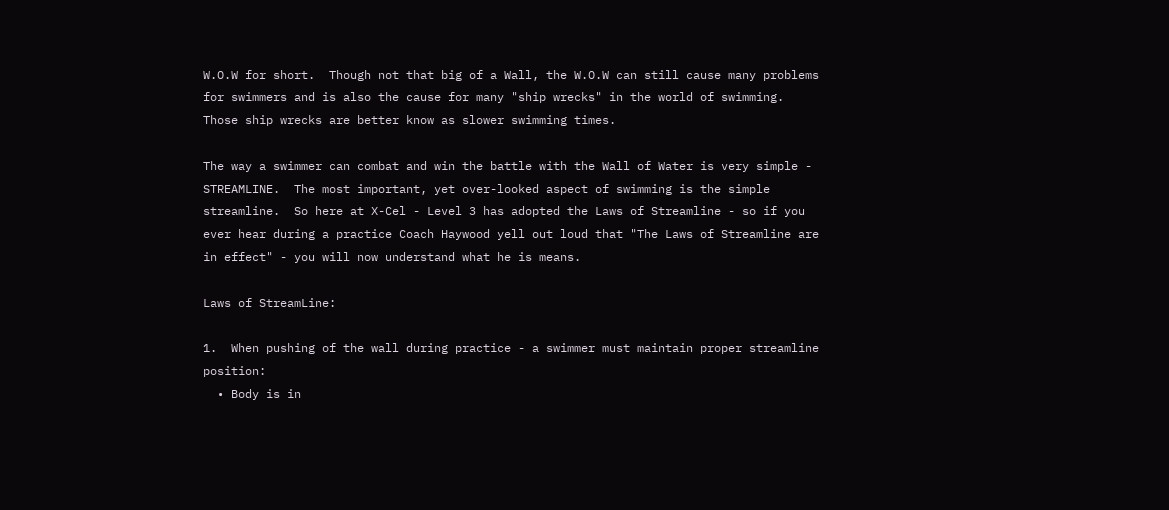W.O.W for short.  Though not that big of a Wall, the W.O.W can still cause many problems for swimmers and is also the cause for many "ship wrecks" in the world of swimming.  Those ship wrecks are better know as slower swimming times.

The way a swimmer can combat and win the battle with the Wall of Water is very simple - STREAMLINE.  The most important, yet over-looked aspect of swimming is the simple streamline.  So here at X-Cel - Level 3 has adopted the Laws of Streamline - so if you ever hear during a practice Coach Haywood yell out loud that "The Laws of Streamline are in effect" - you will now understand what he is means.

Laws of StreamLine:

1.  When pushing of the wall during practice - a swimmer must maintain proper streamline position:
  • Body is in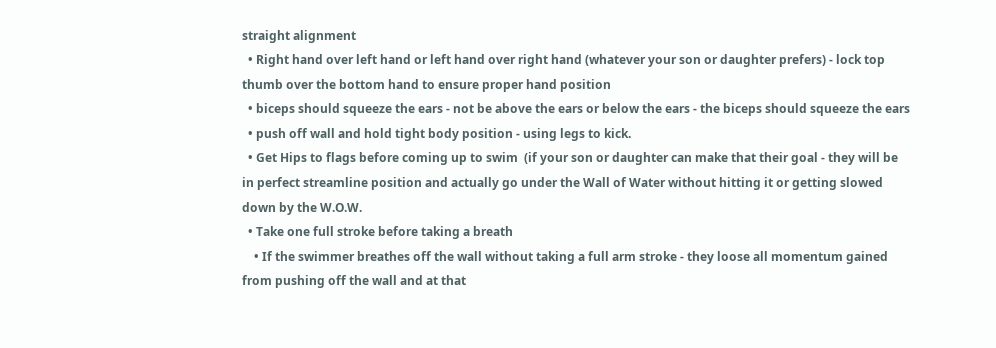straight alignment
  • Right hand over left hand or left hand over right hand (whatever your son or daughter prefers) - lock top thumb over the bottom hand to ensure proper hand position
  • biceps should squeeze the ears - not be above the ears or below the ears - the biceps should squeeze the ears
  • push off wall and hold tight body position - using legs to kick.
  • Get Hips to flags before coming up to swim  (if your son or daughter can make that their goal - they will be in perfect streamline position and actually go under the Wall of Water without hitting it or getting slowed down by the W.O.W.
  • Take one full stroke before taking a breath
    • If the swimmer breathes off the wall without taking a full arm stroke - they loose all momentum gained from pushing off the wall and at that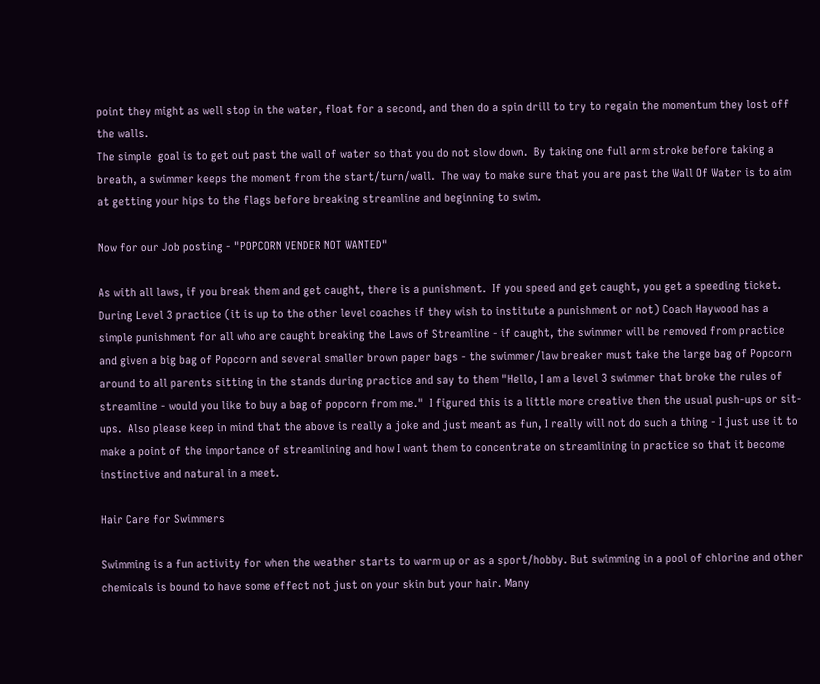point they might as well stop in the water, float for a second, and then do a spin drill to try to regain the momentum they lost off the walls.
The simple  goal is to get out past the wall of water so that you do not slow down.  By taking one full arm stroke before taking a breath, a swimmer keeps the moment from the start/turn/wall.  The way to make sure that you are past the Wall Of Water is to aim at getting your hips to the flags before breaking streamline and beginning to swim.

Now for our Job posting - "POPCORN VENDER NOT WANTED"

As with all laws, if you break them and get caught, there is a punishment.  If you speed and get caught, you get a speeding ticket.  During Level 3 practice (it is up to the other level coaches if they wish to institute a punishment or not) Coach Haywood has a simple punishment for all who are caught breaking the Laws of Streamline - if caught, the swimmer will be removed from practice and given a big bag of Popcorn and several smaller brown paper bags - the swimmer/law breaker must take the large bag of Popcorn around to all parents sitting in the stands during practice and say to them "Hello, I am a level 3 swimmer that broke the rules of streamline - would you like to buy a bag of popcorn from me."  I figured this is a little more creative then the usual push-ups or sit-ups.  Also please keep in mind that the above is really a joke and just meant as fun, I really will not do such a thing - I just use it to make a point of the importance of streamlining and how I want them to concentrate on streamlining in practice so that it become instinctive and natural in a meet.

Hair Care for Swimmers

Swimming is a fun activity for when the weather starts to warm up or as a sport/hobby. But swimming in a pool of chlorine and other chemicals is bound to have some effect not just on your skin but your hair. Many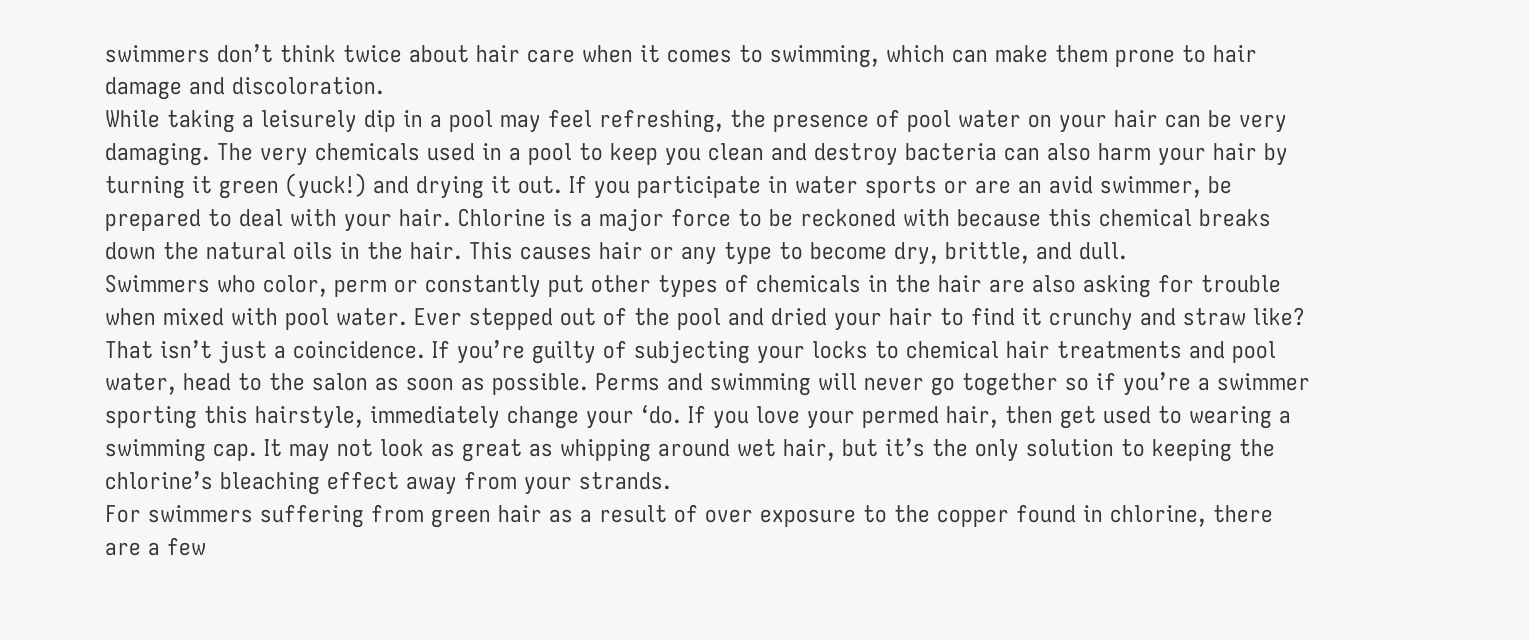swimmers don’t think twice about hair care when it comes to swimming, which can make them prone to hair damage and discoloration.
While taking a leisurely dip in a pool may feel refreshing, the presence of pool water on your hair can be very damaging. The very chemicals used in a pool to keep you clean and destroy bacteria can also harm your hair by turning it green (yuck!) and drying it out. If you participate in water sports or are an avid swimmer, be prepared to deal with your hair. Chlorine is a major force to be reckoned with because this chemical breaks down the natural oils in the hair. This causes hair or any type to become dry, brittle, and dull.
Swimmers who color, perm or constantly put other types of chemicals in the hair are also asking for trouble when mixed with pool water. Ever stepped out of the pool and dried your hair to find it crunchy and straw like? That isn’t just a coincidence. If you’re guilty of subjecting your locks to chemical hair treatments and pool water, head to the salon as soon as possible. Perms and swimming will never go together so if you’re a swimmer sporting this hairstyle, immediately change your ‘do. If you love your permed hair, then get used to wearing a swimming cap. It may not look as great as whipping around wet hair, but it’s the only solution to keeping the chlorine’s bleaching effect away from your strands.
For swimmers suffering from green hair as a result of over exposure to the copper found in chlorine, there are a few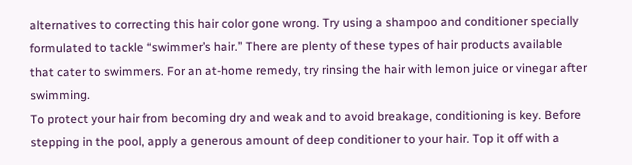alternatives to correcting this hair color gone wrong. Try using a shampoo and conditioner specially formulated to tackle “swimmer’s hair.” There are plenty of these types of hair products available that cater to swimmers. For an at-home remedy, try rinsing the hair with lemon juice or vinegar after swimming.
To protect your hair from becoming dry and weak and to avoid breakage, conditioning is key. Before stepping in the pool, apply a generous amount of deep conditioner to your hair. Top it off with a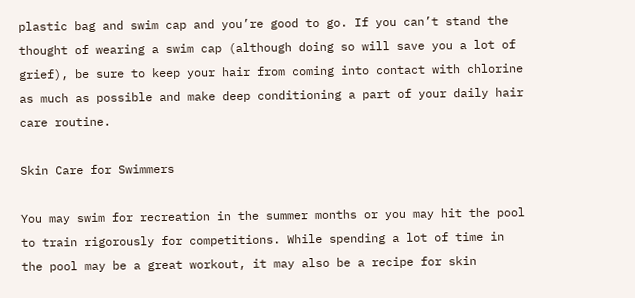plastic bag and swim cap and you’re good to go. If you can’t stand the thought of wearing a swim cap (although doing so will save you a lot of grief), be sure to keep your hair from coming into contact with chlorine as much as possible and make deep conditioning a part of your daily hair care routine.

Skin Care for Swimmers

You may swim for recreation in the summer months or you may hit the pool to train rigorously for competitions. While spending a lot of time in the pool may be a great workout, it may also be a recipe for skin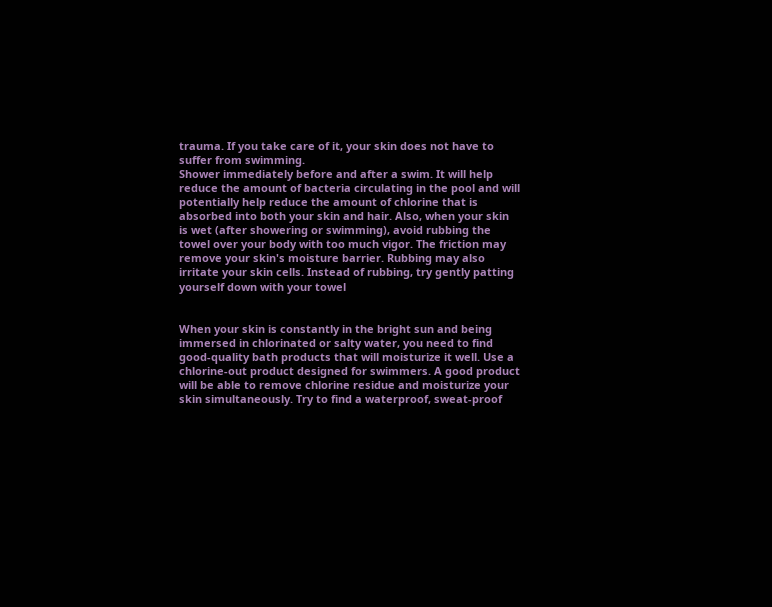trauma. If you take care of it, your skin does not have to suffer from swimming.
Shower immediately before and after a swim. It will help reduce the amount of bacteria circulating in the pool and will potentially help reduce the amount of chlorine that is absorbed into both your skin and hair. Also, when your skin is wet (after showering or swimming), avoid rubbing the towel over your body with too much vigor. The friction may remove your skin's moisture barrier. Rubbing may also irritate your skin cells. Instead of rubbing, try gently patting yourself down with your towel


When your skin is constantly in the bright sun and being immersed in chlorinated or salty water, you need to find good-quality bath products that will moisturize it well. Use a chlorine-out product designed for swimmers. A good product will be able to remove chlorine residue and moisturize your skin simultaneously. Try to find a waterproof, sweat-proof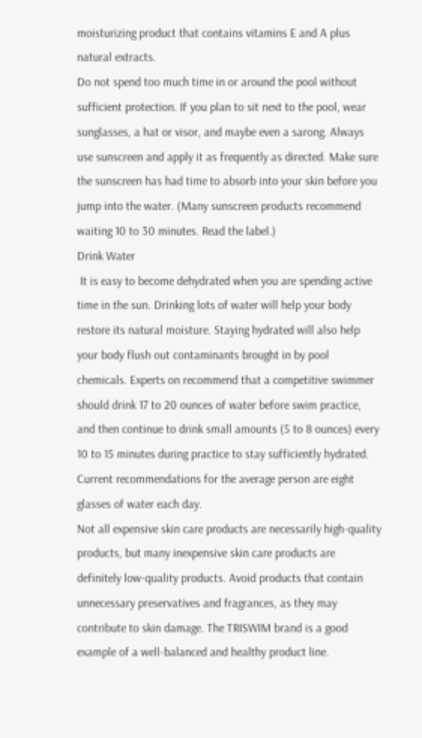moisturizing product that contains vitamins E and A plus natural extracts.
Do not spend too much time in or around the pool without sufficient protection. If you plan to sit next to the pool, wear sunglasses, a hat or visor, and maybe even a sarong. Always use sunscreen and apply it as frequently as directed. Make sure the sunscreen has had time to absorb into your skin before you jump into the water. (Many sunscreen products recommend waiting 10 to 30 minutes. Read the label.)
Drink Water
 It is easy to become dehydrated when you are spending active time in the sun. Drinking lots of water will help your body restore its natural moisture. Staying hydrated will also help your body flush out contaminants brought in by pool chemicals. Experts on recommend that a competitive swimmer should drink 17 to 20 ounces of water before swim practice, and then continue to drink small amounts (5 to 8 ounces) every 10 to 15 minutes during practice to stay sufficiently hydrated. Current recommendations for the average person are eight glasses of water each day.
Not all expensive skin care products are necessarily high-quality products, but many inexpensive skin care products are definitely low-quality products. Avoid products that contain unnecessary preservatives and fragrances, as they may contribute to skin damage. The TRISWIM brand is a good example of a well-balanced and healthy product line.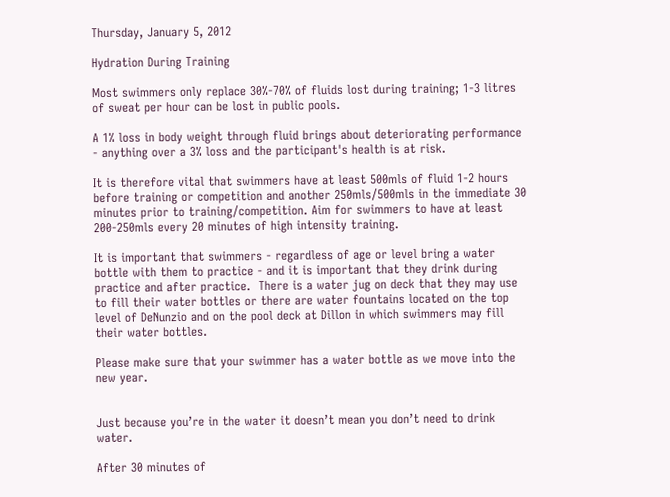Thursday, January 5, 2012

Hydration During Training

Most swimmers only replace 30%-70% of fluids lost during training; 1-3 litres of sweat per hour can be lost in public pools.

A 1% loss in body weight through fluid brings about deteriorating performance - anything over a 3% loss and the participant's health is at risk.

It is therefore vital that swimmers have at least 500mls of fluid 1-2 hours before training or competition and another 250mls/500mls in the immediate 30 minutes prior to training/competition. Aim for swimmers to have at least 200-250mls every 20 minutes of high intensity training.

It is important that swimmers - regardless of age or level bring a water bottle with them to practice - and it is important that they drink during practice and after practice.  There is a water jug on deck that they may use to fill their water bottles or there are water fountains located on the top level of DeNunzio and on the pool deck at Dillon in which swimmers may fill their water bottles.

Please make sure that your swimmer has a water bottle as we move into the new year.


Just because you’re in the water it doesn’t mean you don’t need to drink water.

After 30 minutes of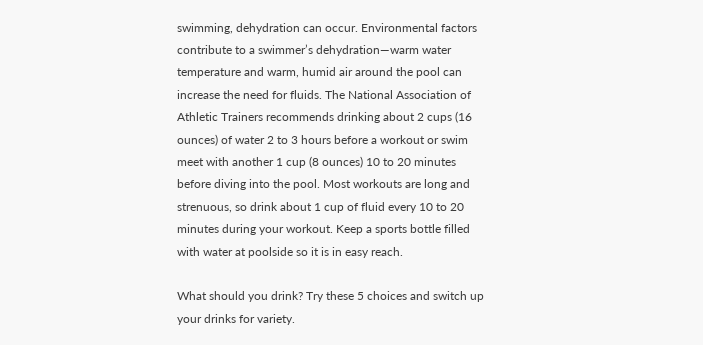swimming, dehydration can occur. Environmental factors contribute to a swimmer’s dehydration—warm water temperature and warm, humid air around the pool can increase the need for fluids. The National Association of Athletic Trainers recommends drinking about 2 cups (16 ounces) of water 2 to 3 hours before a workout or swim meet with another 1 cup (8 ounces) 10 to 20 minutes before diving into the pool. Most workouts are long and strenuous, so drink about 1 cup of fluid every 10 to 20 minutes during your workout. Keep a sports bottle filled with water at poolside so it is in easy reach.

What should you drink? Try these 5 choices and switch up your drinks for variety.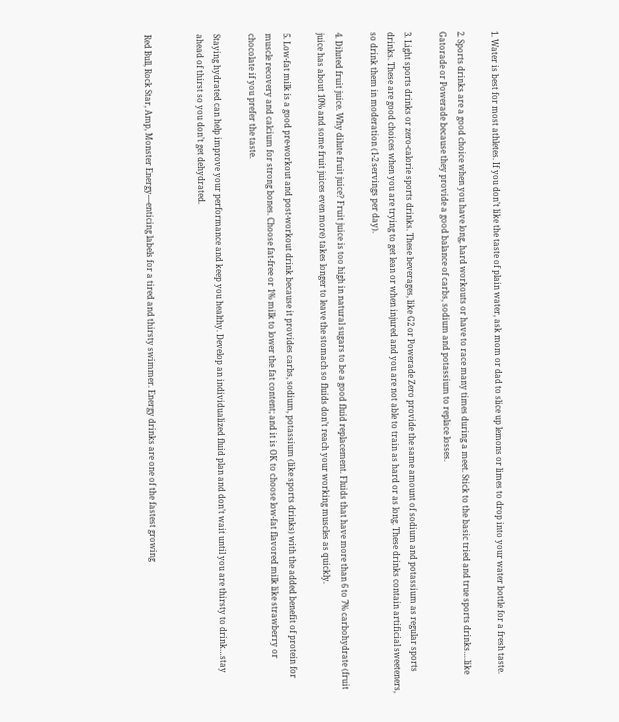1. Water is best for most athletes. If you don’t like the taste of plain water, ask mom or dad to slice up lemons or limes to drop into your water bottle for a fresh taste.

2. Sports drinks are a good choice when you have long, hard workouts or have to race many times during a meet. Stick to the basic tried and true sports drinks….like Gatorade or Powerade because they provide a good balance of carbs, sodium and potassium to replace losses.

3. Light sports drinks or zero-calorie sports drinks. These beverages, like G2 or Powerade Zero provide the same amount of sodium and potassium as regular sports drinks. These are good choices when you are trying to get lean or when injured and you are not able to train as hard or as long. These drinks contain artificial sweeteners, so drink them in moderation (1-2 servings per day).

4. Diluted fruit juice. Why dilute fruit juice? Fruit juice is too high in natural sugars to be a good fluid replacement. Fluids that have more than 6 to 7% carbohydrate (fruit juice has about 10% and some fruit juices even more) takes longer to leave the stomach so fluids don’t reach your working muscles as quickly.

5. Low-fat milk is a good pre-workout and post-workout drink because it provides carbs, sodium, potassium (like sports drinks) with the added benefit of protein for muscle recovery and calcium for strong bones. Choose fat-free or 1% milk to lower the fat content; and it is OK to choose low-fat flavored milk like strawberry or chocolate if you prefer the taste.

Staying hydrated can help improve your performance and keep you healthy. Develop an individualized fluid plan and don’t wait until you are thirsty to drink…stay ahead of thirst so you don’t get dehydrated.


Red Bull, Rock Star, Amp, Monster Energy—enticing labels for a tired and thirsty swimmer. Energy drinks are one of the fastest growing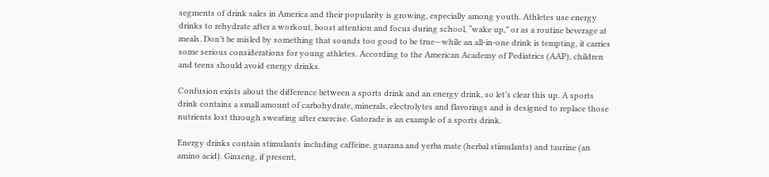segments of drink sales in America and their popularity is growing, especially among youth. Athletes use energy drinks to rehydrate after a workout, boost attention and focus during school, “wake up,” or as a routine beverage at meals. Don’t be misled by something that sounds too good to be true—while an all-in-one drink is tempting, it carries some serious considerations for young athletes. According to the American Academy of Pediatrics (AAP), children and teens should avoid energy drinks.

Confusion exists about the difference between a sports drink and an energy drink, so let’s clear this up. A sports drink contains a small amount of carbohydrate, minerals, electrolytes and flavorings and is designed to replace those nutrients lost through sweating after exercise. Gatorade is an example of a sports drink.

Energy drinks contain stimulants including caffeine, guarana and yerba mate (herbal stimulants) and taurine (an amino acid). Ginseng, if present,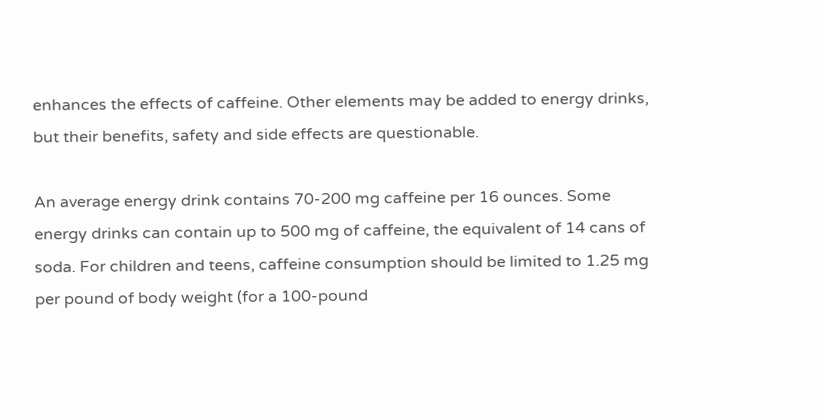enhances the effects of caffeine. Other elements may be added to energy drinks, but their benefits, safety and side effects are questionable.

An average energy drink contains 70-200 mg caffeine per 16 ounces. Some energy drinks can contain up to 500 mg of caffeine, the equivalent of 14 cans of soda. For children and teens, caffeine consumption should be limited to 1.25 mg per pound of body weight (for a 100-pound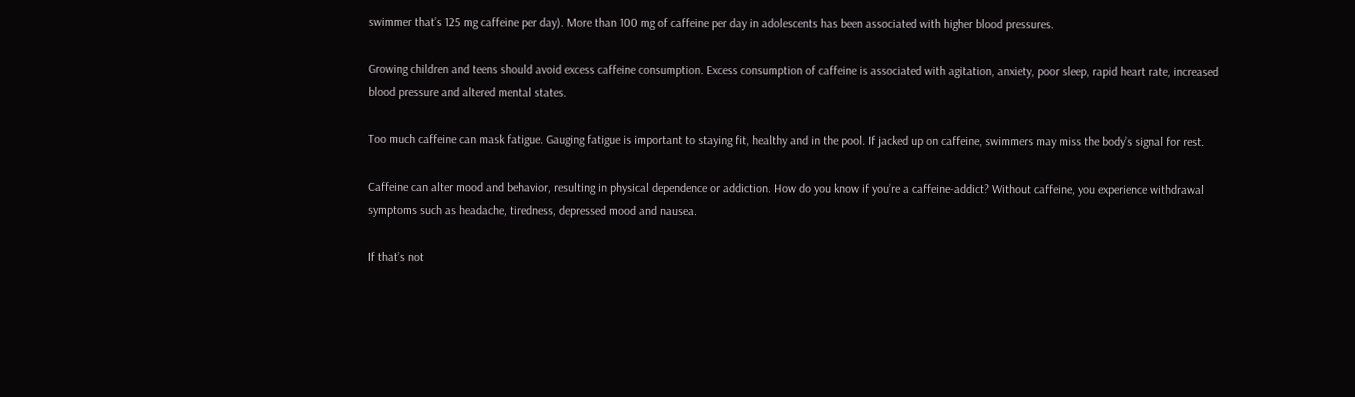swimmer that’s 125 mg caffeine per day). More than 100 mg of caffeine per day in adolescents has been associated with higher blood pressures.

Growing children and teens should avoid excess caffeine consumption. Excess consumption of caffeine is associated with agitation, anxiety, poor sleep, rapid heart rate, increased blood pressure and altered mental states.

Too much caffeine can mask fatigue. Gauging fatigue is important to staying fit, healthy and in the pool. If jacked up on caffeine, swimmers may miss the body’s signal for rest.

Caffeine can alter mood and behavior, resulting in physical dependence or addiction. How do you know if you’re a caffeine-addict? Without caffeine, you experience withdrawal symptoms such as headache, tiredness, depressed mood and nausea.

If that’s not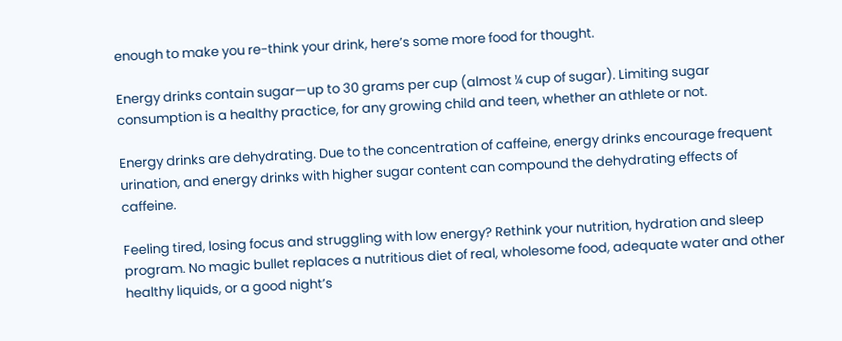enough to make you re-think your drink, here’s some more food for thought.

Energy drinks contain sugar—up to 30 grams per cup (almost ¼ cup of sugar). Limiting sugar consumption is a healthy practice, for any growing child and teen, whether an athlete or not.

Energy drinks are dehydrating. Due to the concentration of caffeine, energy drinks encourage frequent urination, and energy drinks with higher sugar content can compound the dehydrating effects of caffeine.

Feeling tired, losing focus and struggling with low energy? Rethink your nutrition, hydration and sleep program. No magic bullet replaces a nutritious diet of real, wholesome food, adequate water and other healthy liquids, or a good night’s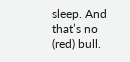sleep. And that’s no (red) bull.